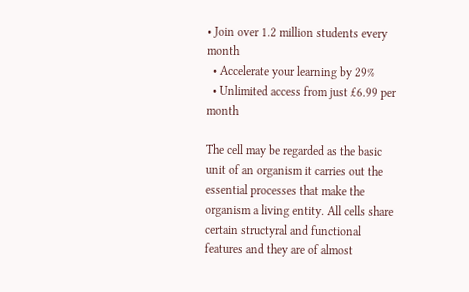• Join over 1.2 million students every month
  • Accelerate your learning by 29%
  • Unlimited access from just £6.99 per month

The cell may be regarded as the basic unit of an organism it carries out the essential processes that make the organism a living entity. All cells share certain structyral and functional features and they are of almost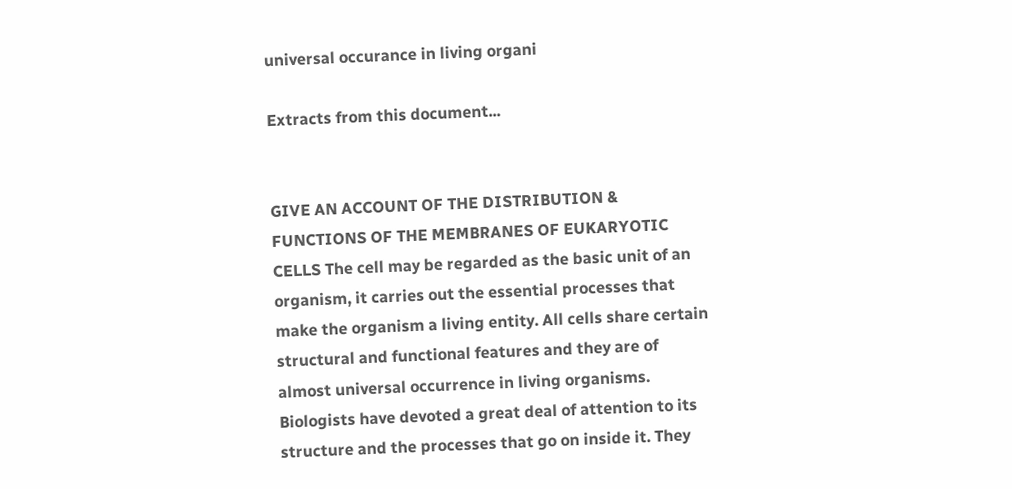universal occurance in living organi

Extracts from this document...


GIVE AN ACCOUNT OF THE DISTRIBUTION & FUNCTIONS OF THE MEMBRANES OF EUKARYOTIC CELLS The cell may be regarded as the basic unit of an organism, it carries out the essential processes that make the organism a living entity. All cells share certain structural and functional features and they are of almost universal occurrence in living organisms. Biologists have devoted a great deal of attention to its structure and the processes that go on inside it. They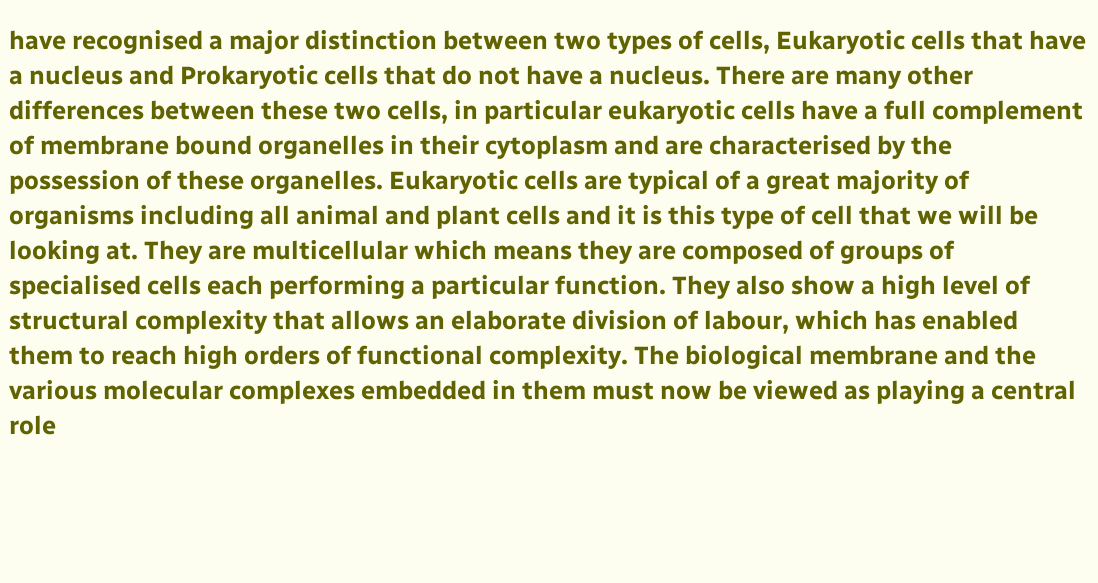have recognised a major distinction between two types of cells, Eukaryotic cells that have a nucleus and Prokaryotic cells that do not have a nucleus. There are many other differences between these two cells, in particular eukaryotic cells have a full complement of membrane bound organelles in their cytoplasm and are characterised by the possession of these organelles. Eukaryotic cells are typical of a great majority of organisms including all animal and plant cells and it is this type of cell that we will be looking at. They are multicellular which means they are composed of groups of specialised cells each performing a particular function. They also show a high level of structural complexity that allows an elaborate division of labour, which has enabled them to reach high orders of functional complexity. The biological membrane and the various molecular complexes embedded in them must now be viewed as playing a central role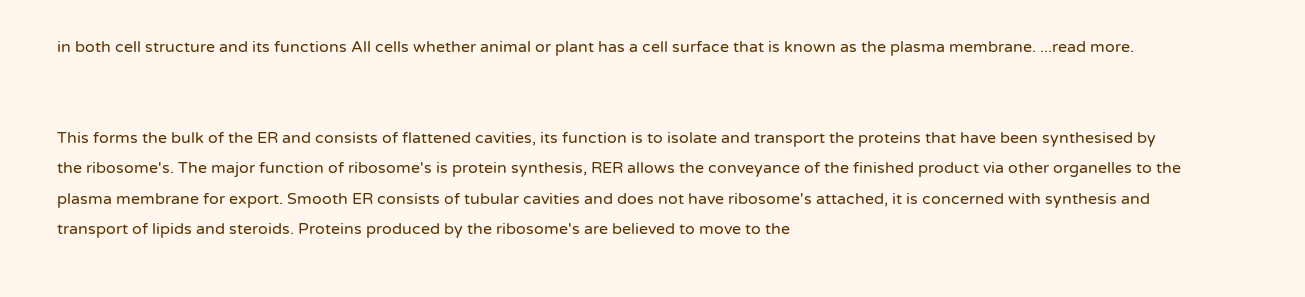in both cell structure and its functions All cells whether animal or plant has a cell surface that is known as the plasma membrane. ...read more.


This forms the bulk of the ER and consists of flattened cavities, its function is to isolate and transport the proteins that have been synthesised by the ribosome's. The major function of ribosome's is protein synthesis, RER allows the conveyance of the finished product via other organelles to the plasma membrane for export. Smooth ER consists of tubular cavities and does not have ribosome's attached, it is concerned with synthesis and transport of lipids and steroids. Proteins produced by the ribosome's are believed to move to the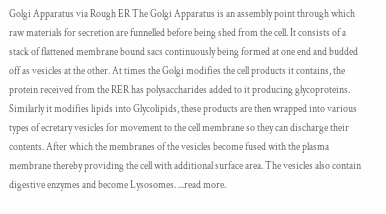Golgi Apparatus via Rough ER The Golgi Apparatus is an assembly point through which raw materials for secretion are funnelled before being shed from the cell. It consists of a stack of flattened membrane bound sacs continuously being formed at one end and budded off as vesicles at the other. At times the Golgi modifies the cell products it contains, the protein received from the RER has polysaccharides added to it producing glycoproteins. Similarly it modifies lipids into Glycolipids, these products are then wrapped into various types of ecretary vesicles for movement to the cell membrane so they can discharge their contents. After which the membranes of the vesicles become fused with the plasma membrane thereby providing the cell with additional surface area. The vesicles also contain digestive enzymes and become Lysosomes. ...read more.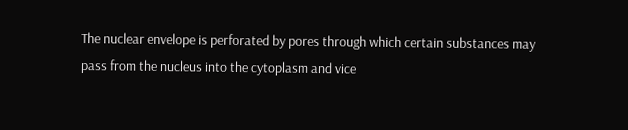The nuclear envelope is perforated by pores through which certain substances may pass from the nucleus into the cytoplasm and vice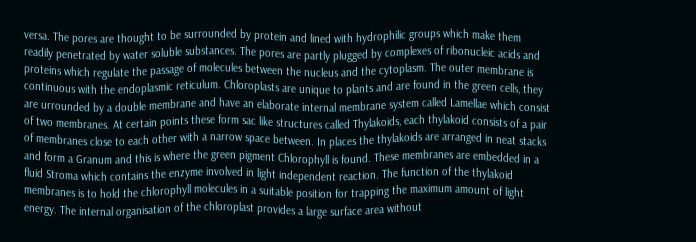versa. The pores are thought to be surrounded by protein and lined with hydrophilic groups which make them readily penetrated by water soluble substances. The pores are partly plugged by complexes of ribonucleic acids and proteins which regulate the passage of molecules between the nucleus and the cytoplasm. The outer membrane is continuous with the endoplasmic reticulum. Chloroplasts are unique to plants and are found in the green cells, they are urrounded by a double membrane and have an elaborate internal membrane system called Lamellae which consist of two membranes. At certain points these form sac like structures called Thylakoids, each thylakoid consists of a pair of membranes close to each other with a narrow space between. In places the thylakoids are arranged in neat stacks and form a Granum and this is where the green pigment Chlorophyll is found. These membranes are embedded in a fluid Stroma which contains the enzyme involved in light independent reaction. The function of the thylakoid membranes is to hold the chlorophyll molecules in a suitable position for trapping the maximum amount of light energy. The internal organisation of the chloroplast provides a large surface area without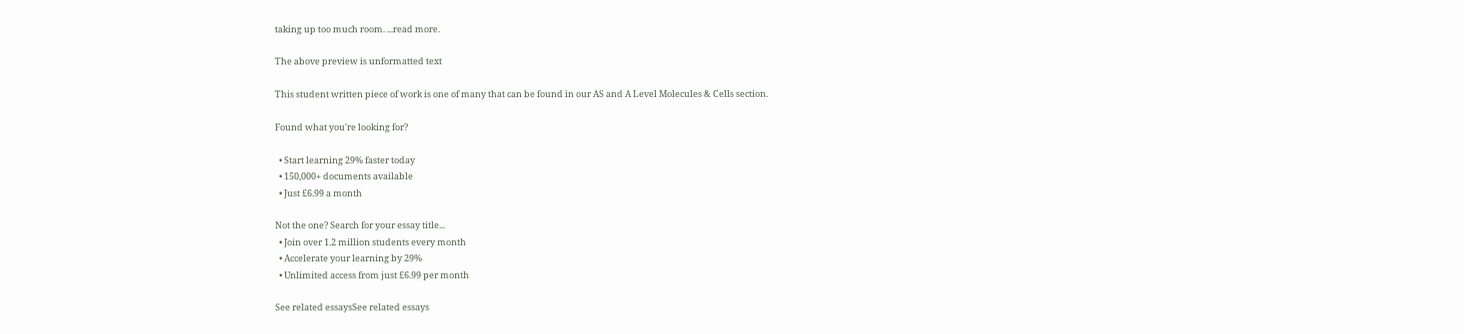taking up too much room. ...read more.

The above preview is unformatted text

This student written piece of work is one of many that can be found in our AS and A Level Molecules & Cells section.

Found what you're looking for?

  • Start learning 29% faster today
  • 150,000+ documents available
  • Just £6.99 a month

Not the one? Search for your essay title...
  • Join over 1.2 million students every month
  • Accelerate your learning by 29%
  • Unlimited access from just £6.99 per month

See related essaysSee related essays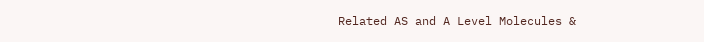Related AS and A Level Molecules &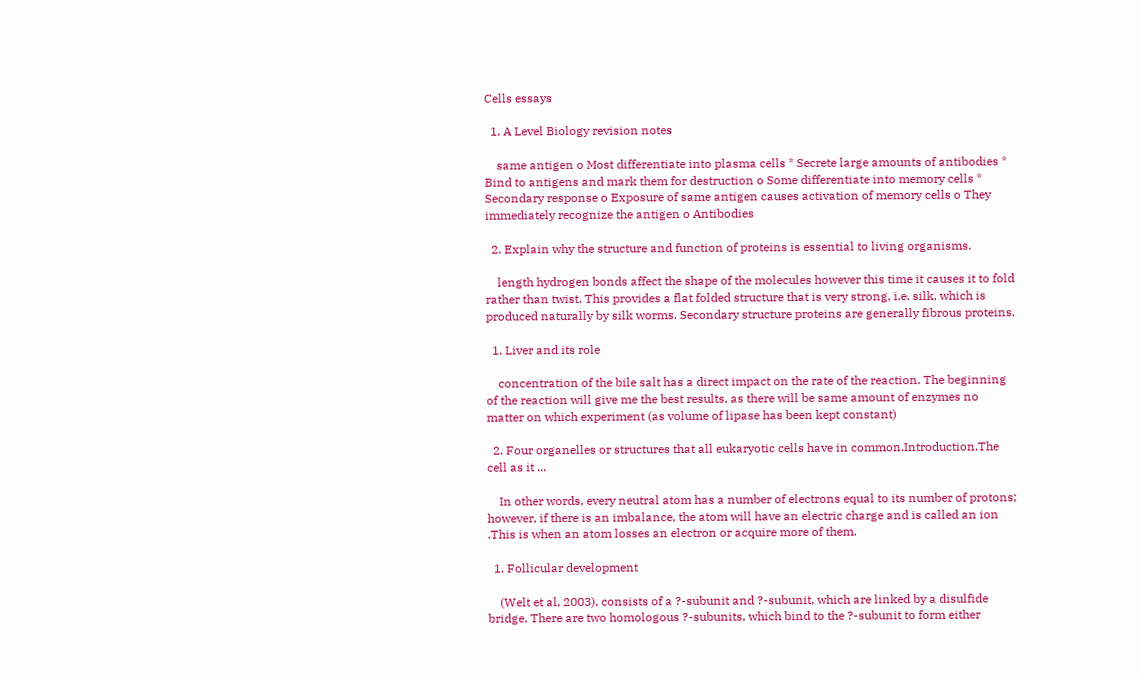Cells essays

  1. A Level Biology revision notes

    same antigen o Most differentiate into plasma cells * Secrete large amounts of antibodies * Bind to antigens and mark them for destruction o Some differentiate into memory cells * Secondary response o Exposure of same antigen causes activation of memory cells o They immediately recognize the antigen o Antibodies

  2. Explain why the structure and function of proteins is essential to living organisms.

    length hydrogen bonds affect the shape of the molecules however this time it causes it to fold rather than twist. This provides a flat folded structure that is very strong, i.e. silk, which is produced naturally by silk worms. Secondary structure proteins are generally fibrous proteins.

  1. Liver and its role

    concentration of the bile salt has a direct impact on the rate of the reaction. The beginning of the reaction will give me the best results, as there will be same amount of enzymes no matter on which experiment (as volume of lipase has been kept constant)

  2. Four organelles or structures that all eukaryotic cells have in common.Introduction.The cell as it ...

    In other words, every neutral atom has a number of electrons equal to its number of protons; however, if there is an imbalance, the atom will have an electric charge and is called an ion .This is when an atom losses an electron or acquire more of them.

  1. Follicular development

    (Welt et al, 2003), consists of a ?-subunit and ?-subunit, which are linked by a disulfide bridge. There are two homologous ?-subunits, which bind to the ?-subunit to form either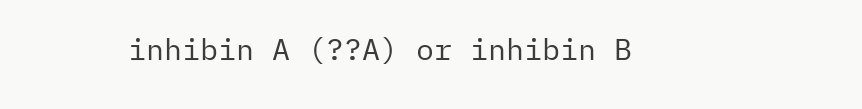inhibin A (??A) or inhibin B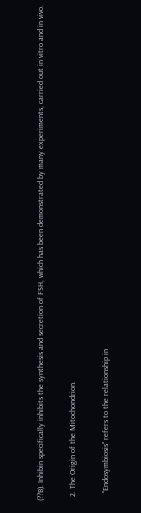(??B). Inhibin specifically inhibits the synthesis and secretion of FSH, which has been demonstrated by many experiments, carried out in vitro and in vivo.

  2. The Origin of the Mitochondrion.

    "Endosymbiosis" refers to the relationship in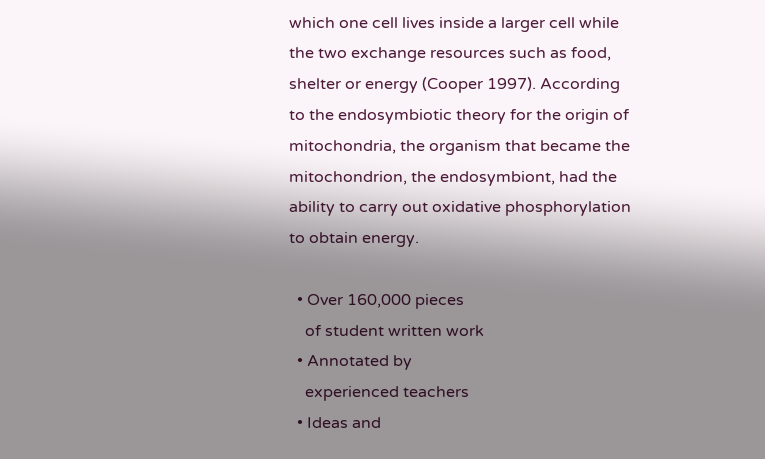which one cell lives inside a larger cell while the two exchange resources such as food, shelter or energy (Cooper 1997). According to the endosymbiotic theory for the origin of mitochondria, the organism that became the mitochondrion, the endosymbiont, had the ability to carry out oxidative phosphorylation to obtain energy.

  • Over 160,000 pieces
    of student written work
  • Annotated by
    experienced teachers
  • Ideas and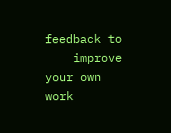feedback to
    improve your own work